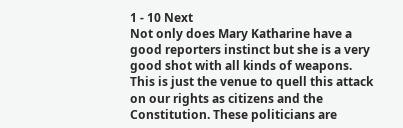1 - 10 Next
Not only does Mary Katharine have a good reporters instinct but she is a very good shot with all kinds of weapons.
This is just the venue to quell this attack on our rights as citizens and the Constitution. These politicians are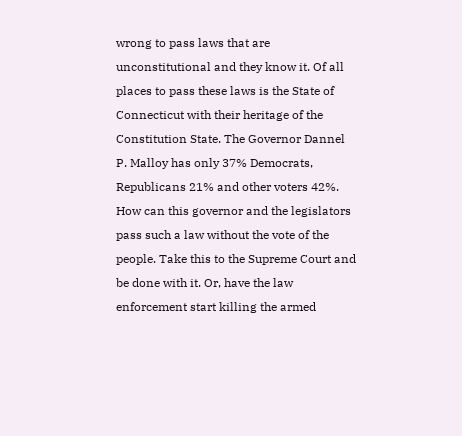wrong to pass laws that are unconstitutional and they know it. Of all places to pass these laws is the State of Connecticut with their heritage of the Constitution State. The Governor Dannel P. Malloy has only 37% Democrats, Republicans 21% and other voters 42%. How can this governor and the legislators pass such a law without the vote of the people. Take this to the Supreme Court and be done with it. Or, have the law enforcement start killing the armed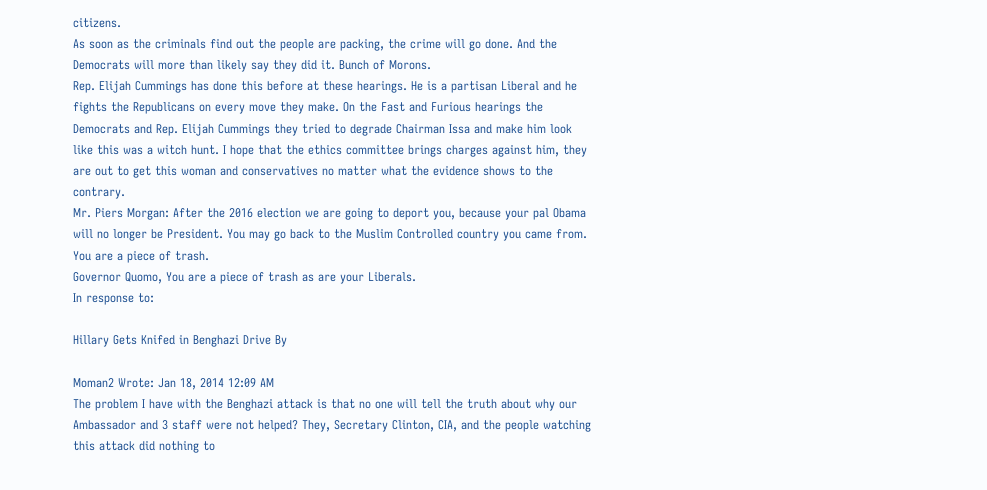citizens.
As soon as the criminals find out the people are packing, the crime will go done. And the Democrats will more than likely say they did it. Bunch of Morons.
Rep. Elijah Cummings has done this before at these hearings. He is a partisan Liberal and he fights the Republicans on every move they make. On the Fast and Furious hearings the Democrats and Rep. Elijah Cummings they tried to degrade Chairman Issa and make him look like this was a witch hunt. I hope that the ethics committee brings charges against him, they are out to get this woman and conservatives no matter what the evidence shows to the contrary.
Mr. Piers Morgan: After the 2016 election we are going to deport you, because your pal Obama will no longer be President. You may go back to the Muslim Controlled country you came from. You are a piece of trash.
Governor Quomo, You are a piece of trash as are your Liberals.
In response to:

Hillary Gets Knifed in Benghazi Drive By

Moman2 Wrote: Jan 18, 2014 12:09 AM
The problem I have with the Benghazi attack is that no one will tell the truth about why our Ambassador and 3 staff were not helped? They, Secretary Clinton, CIA, and the people watching this attack did nothing to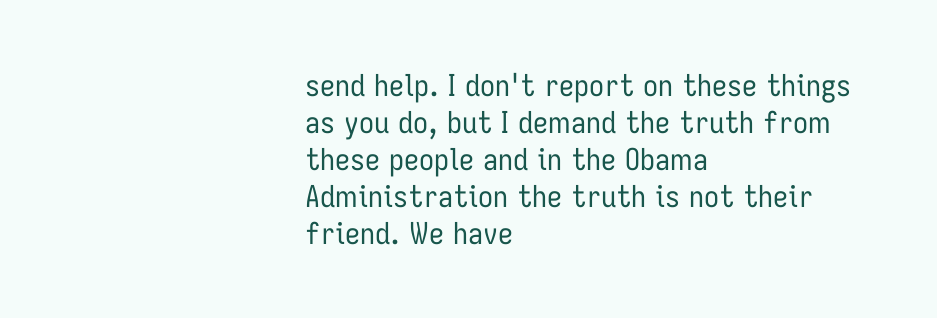send help. I don't report on these things as you do, but I demand the truth from these people and in the Obama Administration the truth is not their friend. We have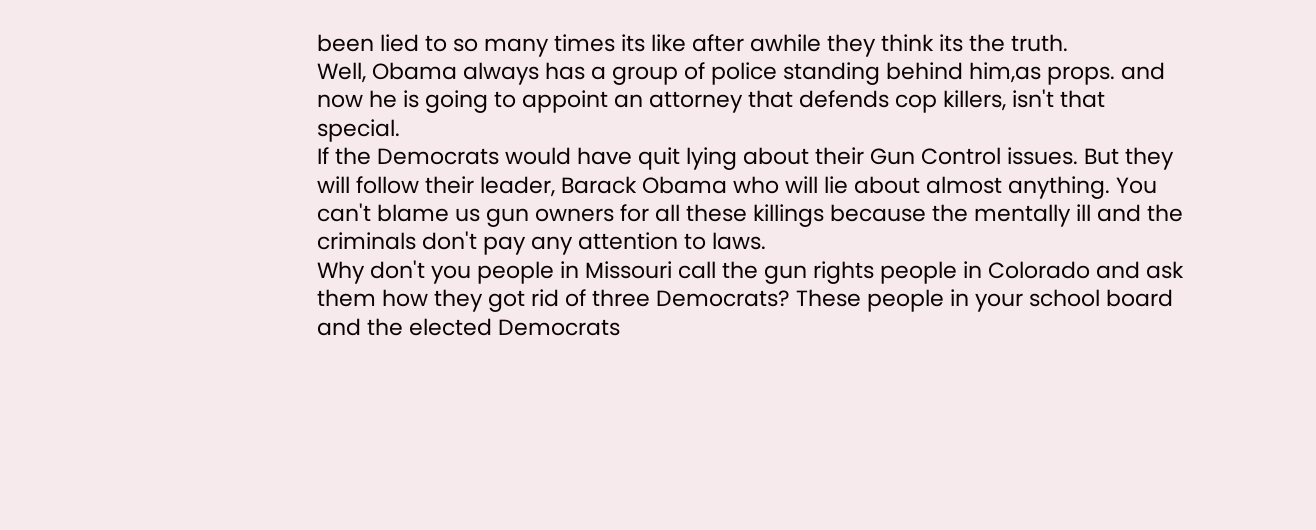been lied to so many times its like after awhile they think its the truth.
Well, Obama always has a group of police standing behind him,as props. and now he is going to appoint an attorney that defends cop killers, isn't that special.
If the Democrats would have quit lying about their Gun Control issues. But they will follow their leader, Barack Obama who will lie about almost anything. You can't blame us gun owners for all these killings because the mentally ill and the criminals don't pay any attention to laws.
Why don't you people in Missouri call the gun rights people in Colorado and ask them how they got rid of three Democrats? These people in your school board and the elected Democrats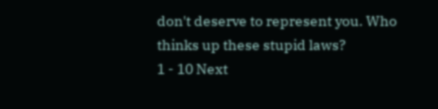don't deserve to represent you. Who thinks up these stupid laws?
1 - 10 Next